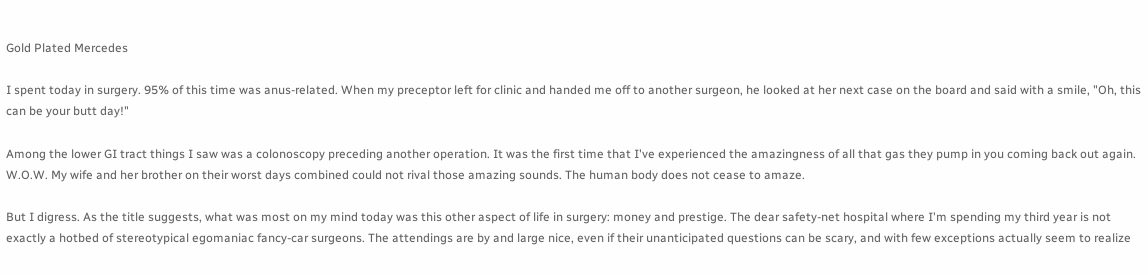Gold Plated Mercedes

I spent today in surgery. 95% of this time was anus-related. When my preceptor left for clinic and handed me off to another surgeon, he looked at her next case on the board and said with a smile, "Oh, this can be your butt day!"

Among the lower GI tract things I saw was a colonoscopy preceding another operation. It was the first time that I've experienced the amazingness of all that gas they pump in you coming back out again. W.O.W. My wife and her brother on their worst days combined could not rival those amazing sounds. The human body does not cease to amaze.

But I digress. As the title suggests, what was most on my mind today was this other aspect of life in surgery: money and prestige. The dear safety-net hospital where I'm spending my third year is not exactly a hotbed of stereotypical egomaniac fancy-car surgeons. The attendings are by and large nice, even if their unanticipated questions can be scary, and with few exceptions actually seem to realize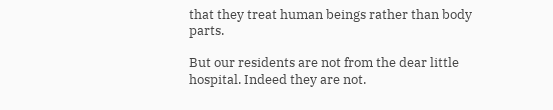that they treat human beings rather than body parts.

But our residents are not from the dear little hospital. Indeed they are not.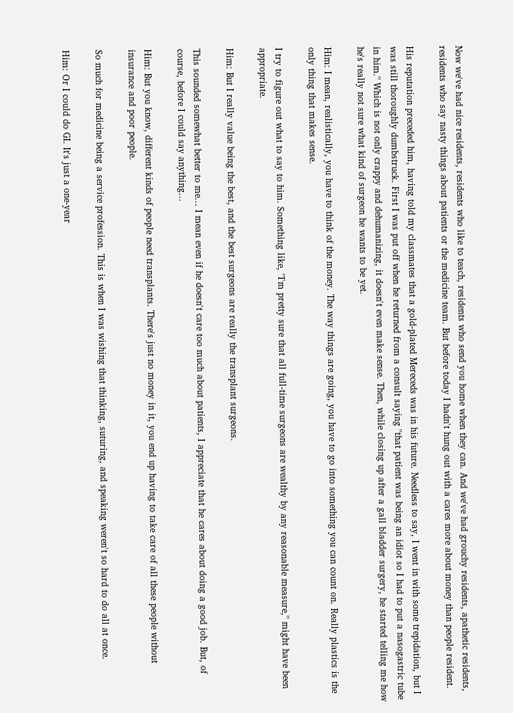Now we've had nice residents, residents who like to teach, residents who send you home when they can. And we've had grouchy residents, apathetic residents, residents who say nasty things about patients or the medicine team. But before today I hadn't hung out with a cares more about money than people resident.

His reputation preceded him, having told my classmates that a gold-plated Mereceds was in his future. Needless to say, I went in with some trepidation, but I was still thoroughly dumbstruck. First I was put off when he returned from a consult saying "that patient was being an idiot so I had to put a nasogastric tube in him." Which is not only crappy and dehumanizing, it doesn't even make sense. Then, while closing up after a gall bladder surgery, he started telling me how he's really not sure what kind of surgeon he wants to be yet.

Him: I mean, realistically, you have to think of the money. The way things are going, you have to go into something you can count on. Really plastics is the only thing that makes sense.

I try to figure out what to say to him. Something like, "I'm pretty sure that all full-time surgeons are wealthy by any reasonable measure," might have been appropriate.

Him: But I really value being the best, and the best surgeons are really the transplant surgeons.

This sounded somewhat better to me... I mean even if he doesn't care too much about patients, I appreciate that he cares about doing a good job. But, of course, before I could say anything...

Him: But you know, different kinds of people need transplants. There's just no money in it, you end up having to take care of all these people without insurance and poor people.

So much for medicine being a service profession. This is when I was wishing that thinking, suturing, and speaking weren't so hard to do all at once.

Him: Or I could do GI. It's just a one-year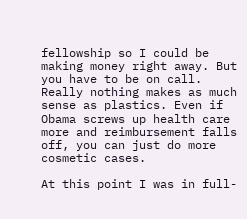fellowship so I could be making money right away. But you have to be on call. Really nothing makes as much sense as plastics. Even if Obama screws up health care more and reimbursement falls off, you can just do more cosmetic cases.

At this point I was in full-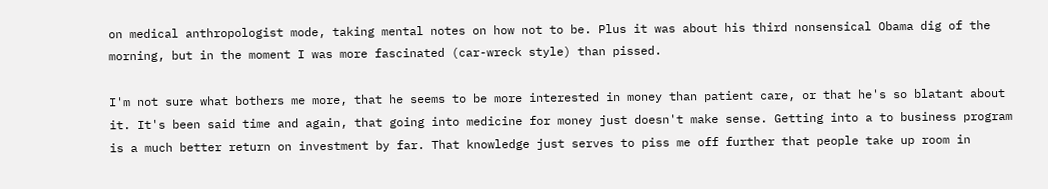on medical anthropologist mode, taking mental notes on how not to be. Plus it was about his third nonsensical Obama dig of the morning, but in the moment I was more fascinated (car-wreck style) than pissed.

I'm not sure what bothers me more, that he seems to be more interested in money than patient care, or that he's so blatant about it. It's been said time and again, that going into medicine for money just doesn't make sense. Getting into a to business program is a much better return on investment by far. That knowledge just serves to piss me off further that people take up room in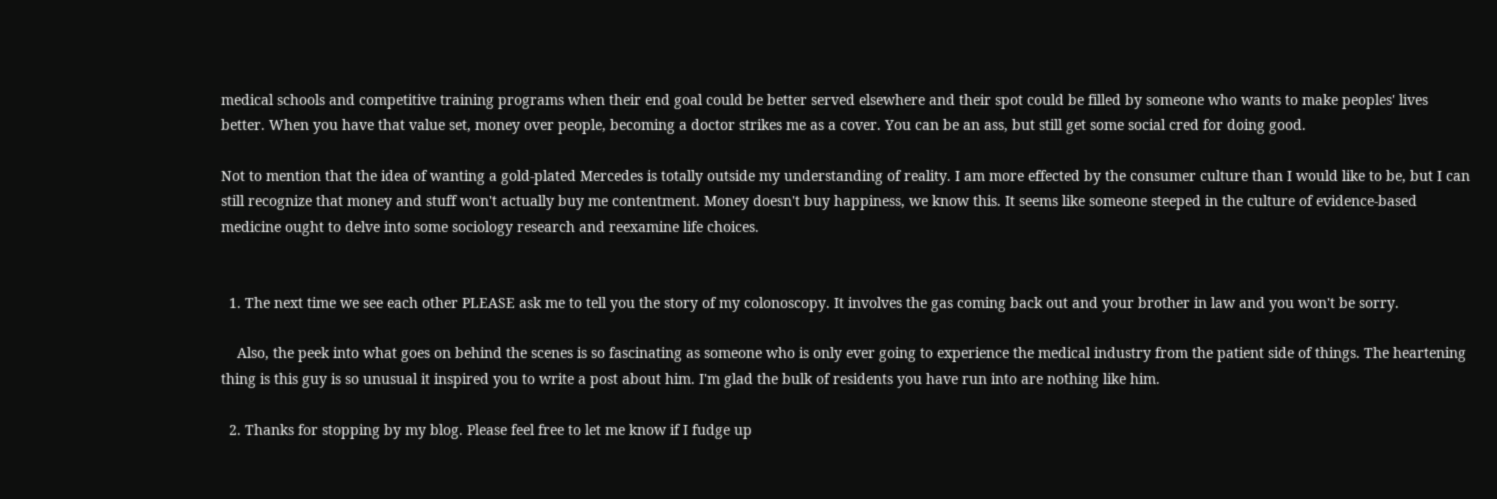medical schools and competitive training programs when their end goal could be better served elsewhere and their spot could be filled by someone who wants to make peoples' lives better. When you have that value set, money over people, becoming a doctor strikes me as a cover. You can be an ass, but still get some social cred for doing good.

Not to mention that the idea of wanting a gold-plated Mercedes is totally outside my understanding of reality. I am more effected by the consumer culture than I would like to be, but I can still recognize that money and stuff won't actually buy me contentment. Money doesn't buy happiness, we know this. It seems like someone steeped in the culture of evidence-based medicine ought to delve into some sociology research and reexamine life choices.


  1. The next time we see each other PLEASE ask me to tell you the story of my colonoscopy. It involves the gas coming back out and your brother in law and you won't be sorry.

    Also, the peek into what goes on behind the scenes is so fascinating as someone who is only ever going to experience the medical industry from the patient side of things. The heartening thing is this guy is so unusual it inspired you to write a post about him. I'm glad the bulk of residents you have run into are nothing like him.

  2. Thanks for stopping by my blog. Please feel free to let me know if I fudge up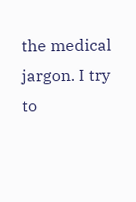the medical jargon. I try to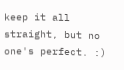keep it all straight, but no one's perfect. :)